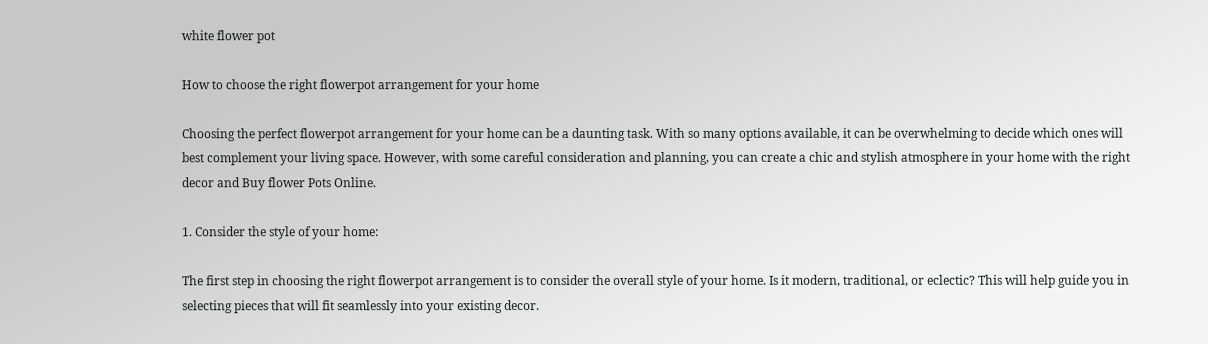white flower pot

How to choose the right flowerpot arrangement for your home

Choosing the perfect flowerpot arrangement for your home can be a daunting task. With so many options available, it can be overwhelming to decide which ones will best complement your living space. However, with some careful consideration and planning, you can create a chic and stylish atmosphere in your home with the right decor and Buy flower Pots Online.

1. Consider the style of your home:

The first step in choosing the right flowerpot arrangement is to consider the overall style of your home. Is it modern, traditional, or eclectic? This will help guide you in selecting pieces that will fit seamlessly into your existing decor.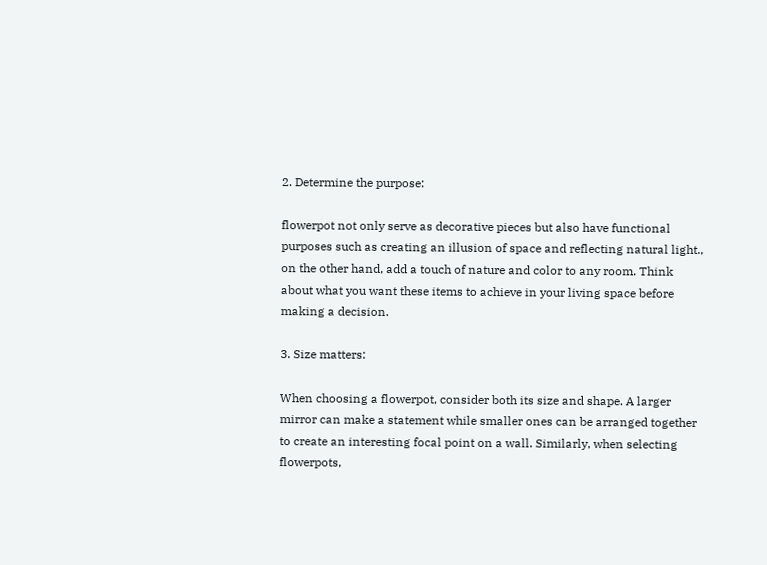2. Determine the purpose:

flowerpot not only serve as decorative pieces but also have functional purposes such as creating an illusion of space and reflecting natural light., on the other hand, add a touch of nature and color to any room. Think about what you want these items to achieve in your living space before making a decision.

3. Size matters:

When choosing a flowerpot, consider both its size and shape. A larger mirror can make a statement while smaller ones can be arranged together to create an interesting focal point on a wall. Similarly, when selecting flowerpots,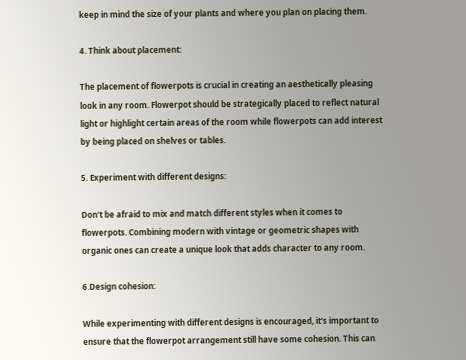keep in mind the size of your plants and where you plan on placing them.

4. Think about placement:

The placement of flowerpots is crucial in creating an aesthetically pleasing look in any room. Flowerpot should be strategically placed to reflect natural light or highlight certain areas of the room while flowerpots can add interest by being placed on shelves or tables.

5. Experiment with different designs:

Don't be afraid to mix and match different styles when it comes to flowerpots. Combining modern with vintage or geometric shapes with organic ones can create a unique look that adds character to any room.

6.Design cohesion:

While experimenting with different designs is encouraged, it's important to ensure that the flowerpot arrangement still have some cohesion. This can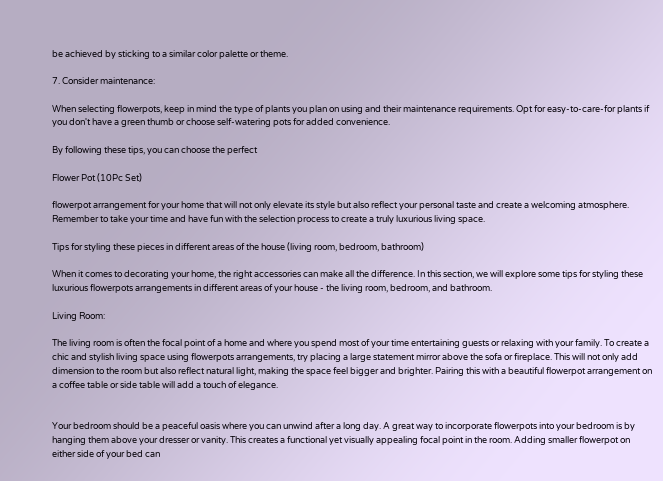be achieved by sticking to a similar color palette or theme.

7. Consider maintenance:

When selecting flowerpots, keep in mind the type of plants you plan on using and their maintenance requirements. Opt for easy-to-care-for plants if you don't have a green thumb or choose self-watering pots for added convenience.

By following these tips, you can choose the perfect

Flower Pot (10Pc Set)

flowerpot arrangement for your home that will not only elevate its style but also reflect your personal taste and create a welcoming atmosphere. Remember to take your time and have fun with the selection process to create a truly luxurious living space.

Tips for styling these pieces in different areas of the house (living room, bedroom, bathroom)

When it comes to decorating your home, the right accessories can make all the difference. In this section, we will explore some tips for styling these luxurious flowerpots arrangements in different areas of your house - the living room, bedroom, and bathroom.

Living Room:

The living room is often the focal point of a home and where you spend most of your time entertaining guests or relaxing with your family. To create a chic and stylish living space using flowerpots arrangements, try placing a large statement mirror above the sofa or fireplace. This will not only add dimension to the room but also reflect natural light, making the space feel bigger and brighter. Pairing this with a beautiful flowerpot arrangement on a coffee table or side table will add a touch of elegance.


Your bedroom should be a peaceful oasis where you can unwind after a long day. A great way to incorporate flowerpots into your bedroom is by hanging them above your dresser or vanity. This creates a functional yet visually appealing focal point in the room. Adding smaller flowerpot on either side of your bed can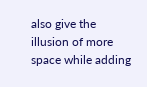also give the illusion of more space while adding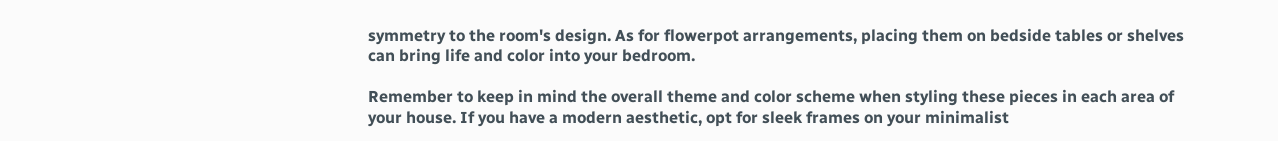symmetry to the room's design. As for flowerpot arrangements, placing them on bedside tables or shelves can bring life and color into your bedroom.

Remember to keep in mind the overall theme and color scheme when styling these pieces in each area of your house. If you have a modern aesthetic, opt for sleek frames on your minimalist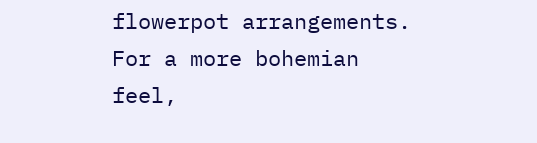flowerpot arrangements. For a more bohemian feel,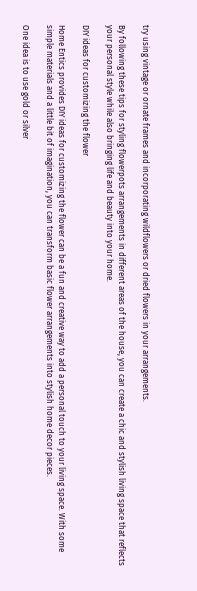try using vintage or ornate frames and incorporating wildflowers or dried flowers in your arrangements.

By following these tips for styling flowerpots arrangements in different areas of the house, you can create a chic and stylish living space that reflects your personal style while also bringing life and beauty into your home.

DIY ideas for customizing the flower

Home Entics provides DIY ideas for customizing the flower can be a fun and creative way to add a personal touch to your living space. With some simple materials and a little bit of imagination, you can transform basic flower arrangements into stylish home decor pieces.

One idea is to use gold or silver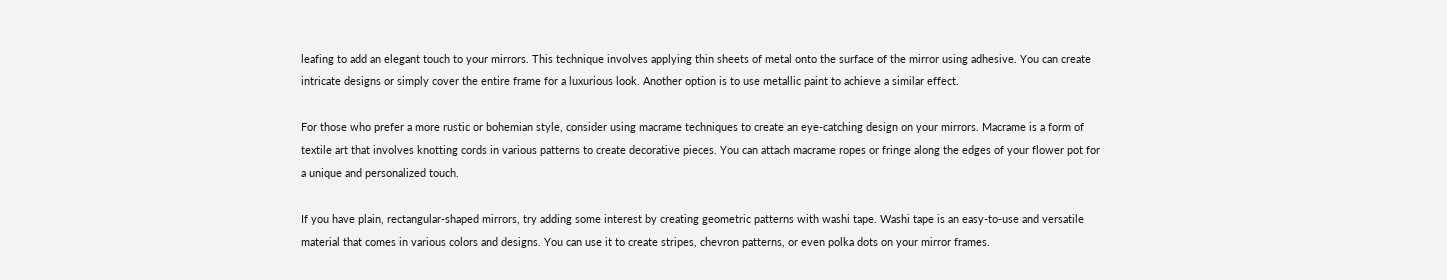leafing to add an elegant touch to your mirrors. This technique involves applying thin sheets of metal onto the surface of the mirror using adhesive. You can create intricate designs or simply cover the entire frame for a luxurious look. Another option is to use metallic paint to achieve a similar effect.

For those who prefer a more rustic or bohemian style, consider using macrame techniques to create an eye-catching design on your mirrors. Macrame is a form of textile art that involves knotting cords in various patterns to create decorative pieces. You can attach macrame ropes or fringe along the edges of your flower pot for a unique and personalized touch.

If you have plain, rectangular-shaped mirrors, try adding some interest by creating geometric patterns with washi tape. Washi tape is an easy-to-use and versatile material that comes in various colors and designs. You can use it to create stripes, chevron patterns, or even polka dots on your mirror frames.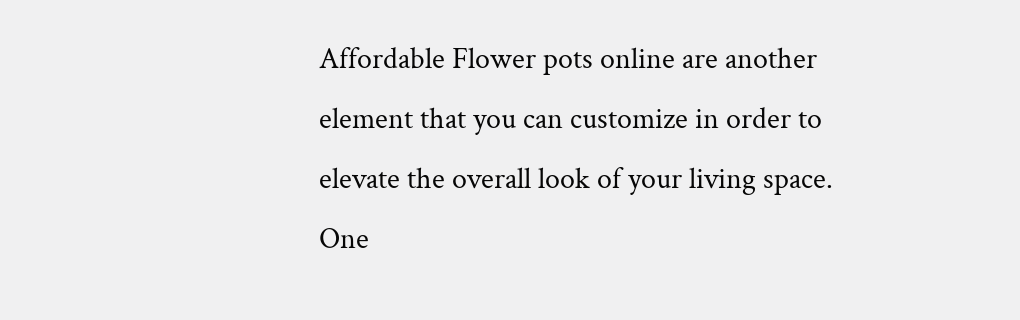Affordable Flower pots online are another element that you can customize in order to elevate the overall look of your living space. One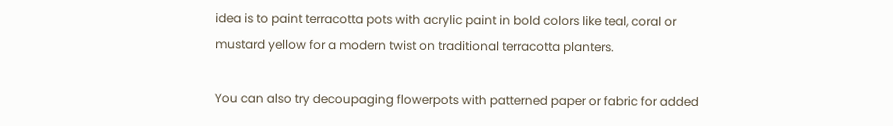idea is to paint terracotta pots with acrylic paint in bold colors like teal, coral or mustard yellow for a modern twist on traditional terracotta planters.

You can also try decoupaging flowerpots with patterned paper or fabric for added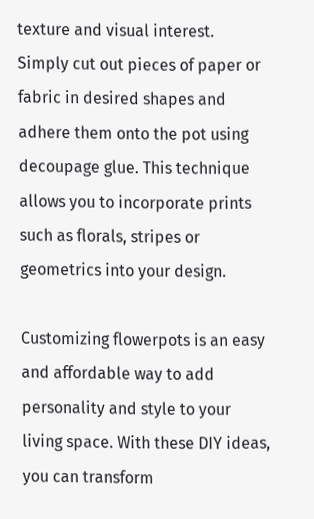texture and visual interest. Simply cut out pieces of paper or fabric in desired shapes and adhere them onto the pot using decoupage glue. This technique allows you to incorporate prints such as florals, stripes or geometrics into your design.

Customizing flowerpots is an easy and affordable way to add personality and style to your living space. With these DIY ideas, you can transform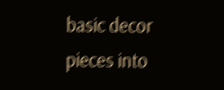basic decor pieces into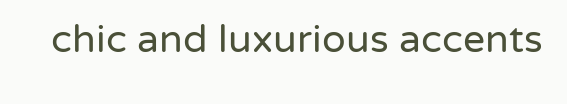chic and luxurious accents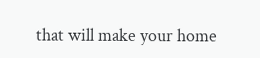that will make your home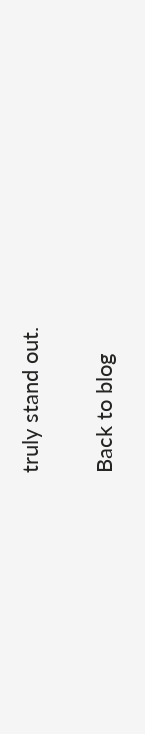truly stand out.

Back to blog